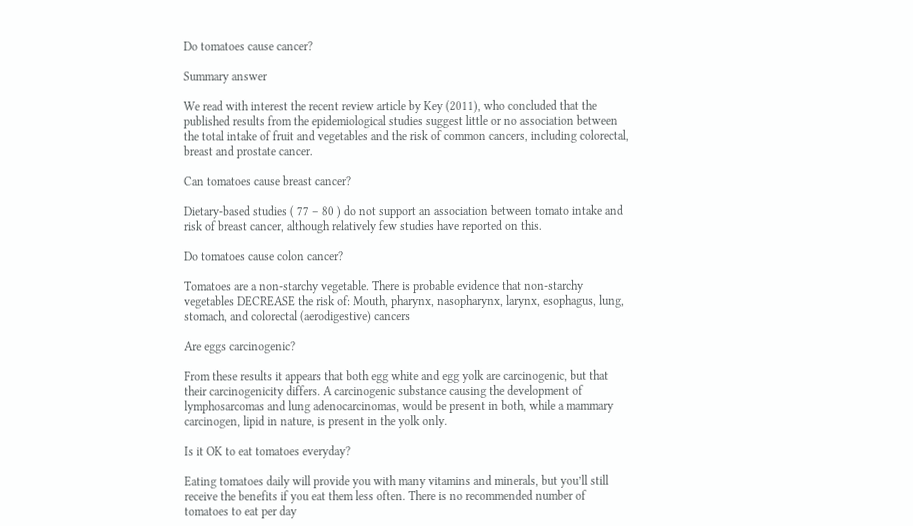Do tomatoes cause cancer?

Summary answer

We read with interest the recent review article by Key (2011), who concluded that the published results from the epidemiological studies suggest little or no association between the total intake of fruit and vegetables and the risk of common cancers, including colorectal, breast and prostate cancer.

Can tomatoes cause breast cancer?

Dietary-based studies ( 77 – 80 ) do not support an association between tomato intake and risk of breast cancer, although relatively few studies have reported on this.

Do tomatoes cause colon cancer?

Tomatoes are a non-starchy vegetable. There is probable evidence that non-starchy vegetables DECREASE the risk of: Mouth, pharynx, nasopharynx, larynx, esophagus, lung, stomach, and colorectal (aerodigestive) cancers

Are eggs carcinogenic?

From these results it appears that both egg white and egg yolk are carcinogenic, but that their carcinogenicity differs. A carcinogenic substance causing the development of lymphosarcomas and lung adenocarcinomas, would be present in both, while a mammary carcinogen, lipid in nature, is present in the yolk only.

Is it OK to eat tomatoes everyday?

Eating tomatoes daily will provide you with many vitamins and minerals, but you’ll still receive the benefits if you eat them less often. There is no recommended number of tomatoes to eat per day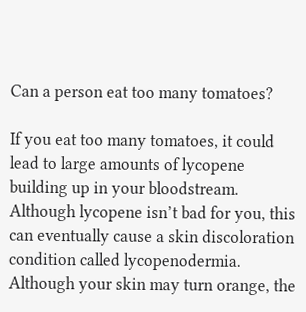Can a person eat too many tomatoes?

If you eat too many tomatoes, it could lead to large amounts of lycopene building up in your bloodstream. Although lycopene isn’t bad for you, this can eventually cause a skin discoloration condition called lycopenodermia. Although your skin may turn orange, the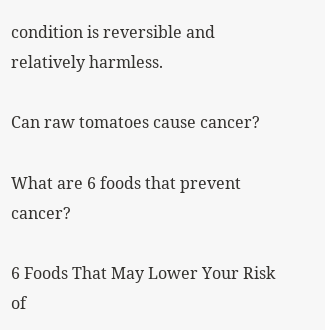condition is reversible and relatively harmless.

Can raw tomatoes cause cancer?

What are 6 foods that prevent cancer?

6 Foods That May Lower Your Risk of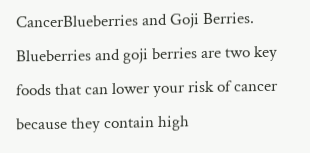CancerBlueberries and Goji Berries. Blueberries and goji berries are two key foods that can lower your risk of cancer because they contain high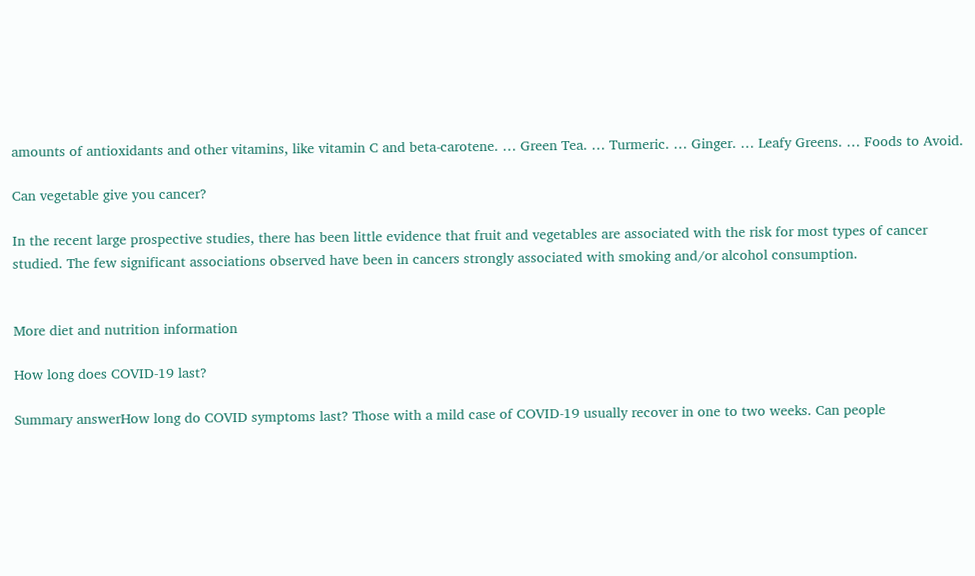amounts of antioxidants and other vitamins, like vitamin C and beta-carotene. … Green Tea. … Turmeric. … Ginger. … Leafy Greens. … Foods to Avoid.

Can vegetable give you cancer?

In the recent large prospective studies, there has been little evidence that fruit and vegetables are associated with the risk for most types of cancer studied. The few significant associations observed have been in cancers strongly associated with smoking and/or alcohol consumption.


More diet and nutrition information

How long does COVID-19 last?

Summary answerHow long do COVID symptoms last? Those with a mild case of COVID-19 usually recover in one to two weeks. Can people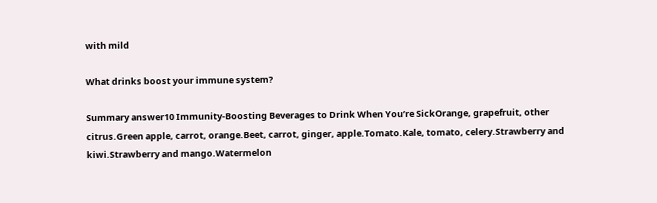with mild

What drinks boost your immune system?

Summary answer10 Immunity-Boosting Beverages to Drink When You’re SickOrange, grapefruit, other citrus.Green apple, carrot, orange.Beet, carrot, ginger, apple.Tomato.Kale, tomato, celery.Strawberry and kiwi.Strawberry and mango.Watermelon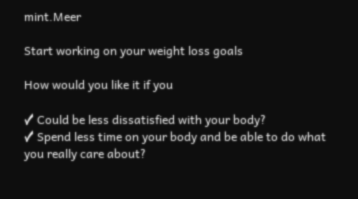mint.Meer

Start working on your weight loss goals

How would you like it if you

✓ Could be less dissatisfied with your body?
✓ Spend less time on your body and be able to do what you really care about?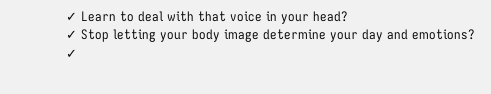✓ Learn to deal with that voice in your head?
✓ Stop letting your body image determine your day and emotions?
✓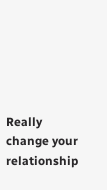Really change your relationship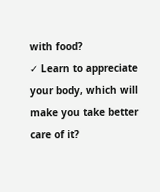with food?
✓ Learn to appreciate your body, which will make you take better care of it?